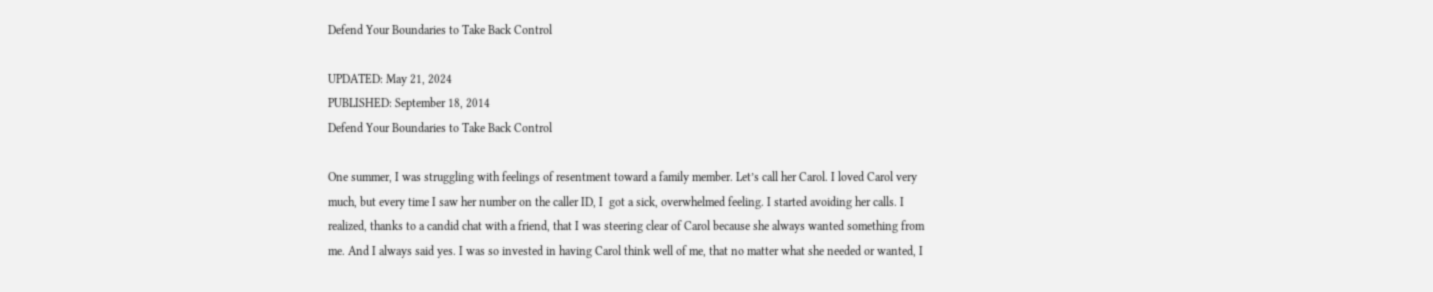Defend Your Boundaries to Take Back Control

UPDATED: May 21, 2024
PUBLISHED: September 18, 2014
Defend Your Boundaries to Take Back Control

One summer, I was struggling with feelings of resentment toward a family member. Let’s call her Carol. I loved Carol very much, but every time I saw her number on the caller ID, I  got a sick, overwhelmed feeling. I started avoiding her calls. I realized, thanks to a candid chat with a friend, that I was steering clear of Carol because she always wanted something from me. And I always said yes. I was so invested in having Carol think well of me, that no matter what she needed or wanted, I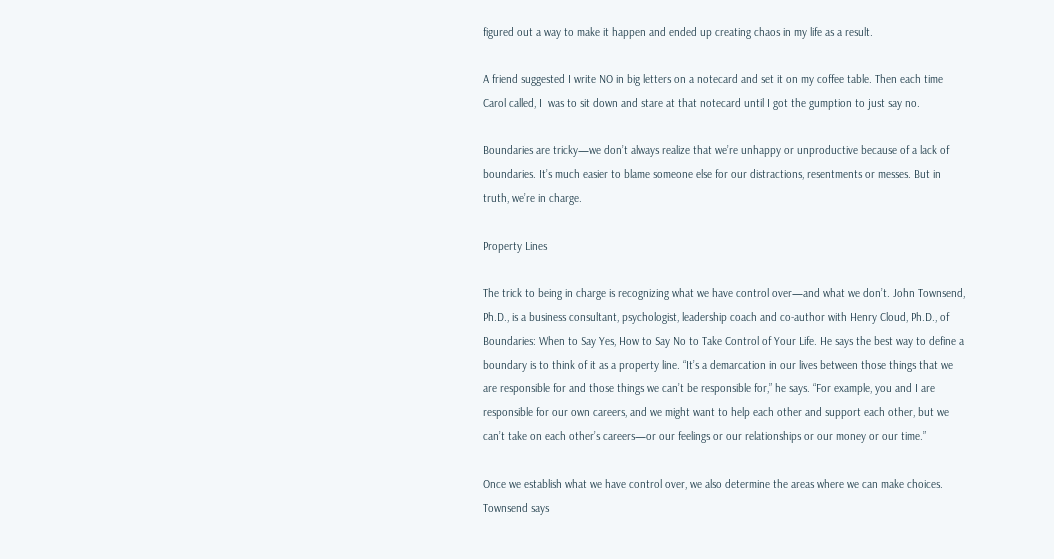figured out a way to make it happen and ended up creating chaos in my life as a result.

A friend suggested I write NO in big letters on a notecard and set it on my coffee table. Then each time Carol called, I  was to sit down and stare at that notecard until I got the gumption to just say no.

Boundaries are tricky—we don’t always realize that we’re unhappy or unproductive because of a lack of boundaries. It’s much easier to blame someone else for our distractions, resentments or messes. But in truth, we’re in charge.

Property Lines

The trick to being in charge is recognizing what we have control over—and what we don’t. John Townsend, Ph.D., is a business consultant, psychologist, leadership coach and co-author with Henry Cloud, Ph.D., of Boundaries: When to Say Yes, How to Say No to Take Control of Your Life. He says the best way to define a boundary is to think of it as a property line. “It’s a demarcation in our lives between those things that we are responsible for and those things we can’t be responsible for,” he says. “For example, you and I are responsible for our own careers, and we might want to help each other and support each other, but we can’t take on each other’s careers—or our feelings or our relationships or our money or our time.”

Once we establish what we have control over, we also determine the areas where we can make choices. Townsend says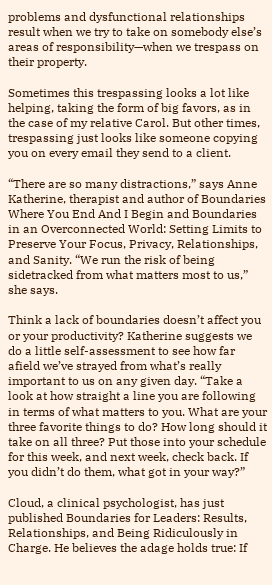problems and dysfunctional relationships result when we try to take on somebody else’s areas of responsibility—when we trespass on their property.

Sometimes this trespassing looks a lot like helping, taking the form of big favors, as in the case of my relative Carol. But other times, trespassing just looks like someone copying you on every email they send to a client.

“There are so many distractions,” says Anne Katherine, therapist and author of Boundaries Where You End And I Begin and Boundaries in an Overconnected World: Setting Limits to Preserve Your Focus, Privacy, Relationships, and Sanity. “We run the risk of being sidetracked from what matters most to us,” she says.

Think a lack of boundaries doesn’t affect you or your productivity? Katherine suggests we do a little self-assessment to see how far afield we’ve strayed from what’s really important to us on any given day. “Take a look at how straight a line you are following in terms of what matters to you. What are your three favorite things to do? How long should it take on all three? Put those into your schedule for this week, and next week, check back. If you didn’t do them, what got in your way?”

Cloud, a clinical psychologist, has just published Boundaries for Leaders: Results, Relationships, and Being Ridiculously in Charge. He believes the adage holds true: If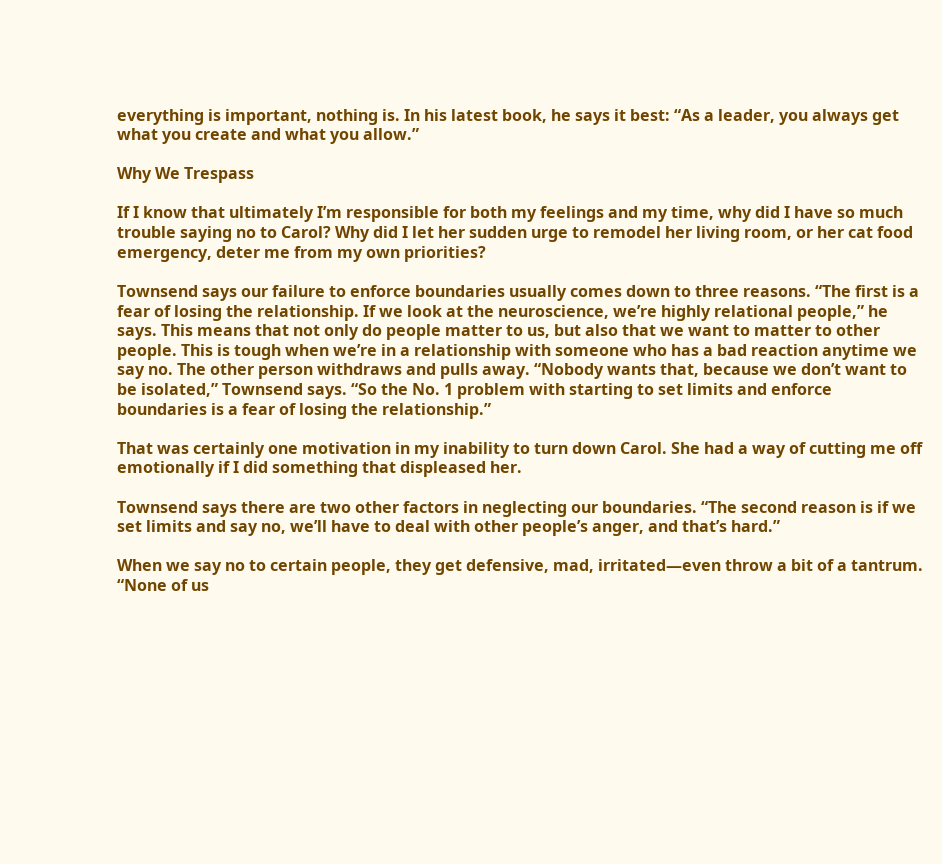everything is important, nothing is. In his latest book, he says it best: “As a leader, you always get what you create and what you allow.”

Why We Trespass

If I know that ultimately I’m responsible for both my feelings and my time, why did I have so much trouble saying no to Carol? Why did I let her sudden urge to remodel her living room, or her cat food emergency, deter me from my own priorities?

Townsend says our failure to enforce boundaries usually comes down to three reasons. “The first is a fear of losing the relationship. If we look at the neuroscience, we’re highly relational people,” he says. This means that not only do people matter to us, but also that we want to matter to other people. This is tough when we’re in a relationship with someone who has a bad reaction anytime we say no. The other person withdraws and pulls away. “Nobody wants that, because we don’t want to be isolated,” Townsend says. “So the No. 1 problem with starting to set limits and enforce boundaries is a fear of losing the relationship.”

That was certainly one motivation in my inability to turn down Carol. She had a way of cutting me off emotionally if I did something that displeased her.

Townsend says there are two other factors in neglecting our boundaries. “The second reason is if we set limits and say no, we’ll have to deal with other people’s anger, and that’s hard.”

When we say no to certain people, they get defensive, mad, irritated—even throw a bit of a tantrum. “None of us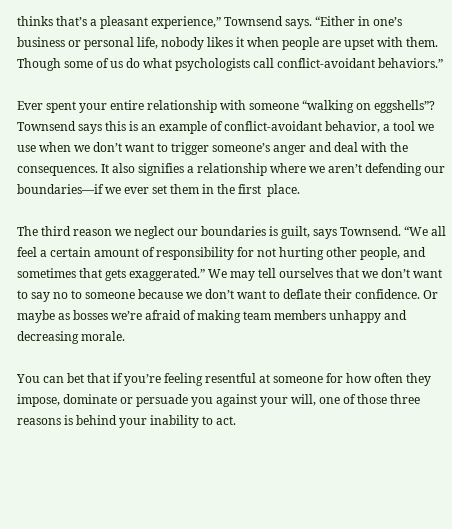thinks that’s a pleasant experience,” Townsend says. “Either in one’s business or personal life, nobody likes it when people are upset with them. Though some of us do what psychologists call conflict-avoidant behaviors.”

Ever spent your entire relationship with someone “walking on eggshells”? Townsend says this is an example of conflict-avoidant behavior, a tool we use when we don’t want to trigger someone’s anger and deal with the consequences. It also signifies a relationship where we aren’t defending our boundaries—if we ever set them in the first  place.

The third reason we neglect our boundaries is guilt, says Townsend. “We all feel a certain amount of responsibility for not hurting other people, and sometimes that gets exaggerated.” We may tell ourselves that we don’t want to say no to someone because we don’t want to deflate their confidence. Or maybe as bosses we’re afraid of making team members unhappy and decreasing morale.

You can bet that if you’re feeling resentful at someone for how often they impose, dominate or persuade you against your will, one of those three reasons is behind your inability to act.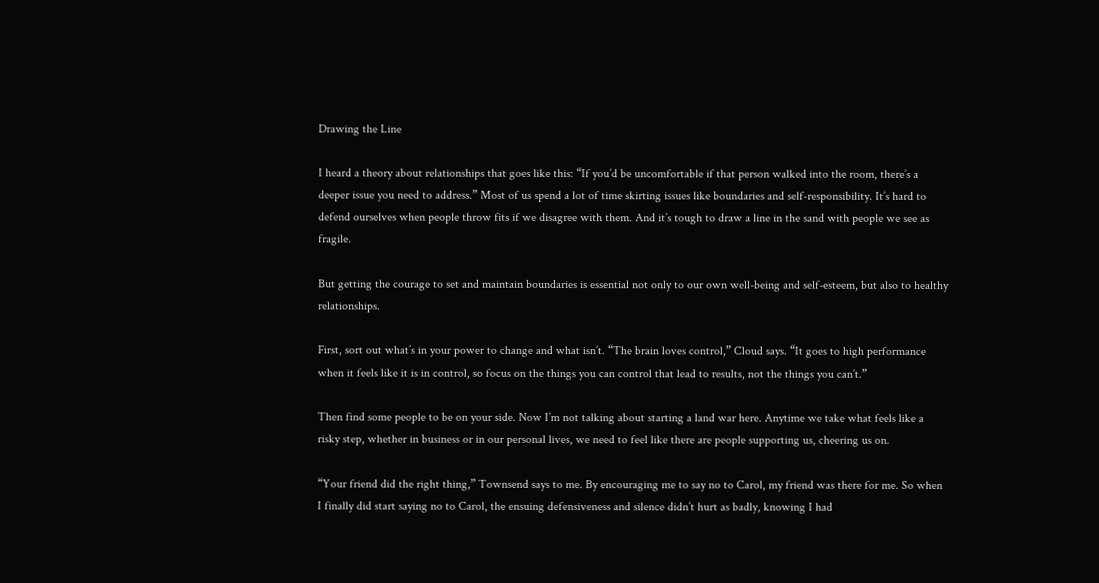Drawing the Line

I heard a theory about relationships that goes like this: “If you’d be uncomfortable if that person walked into the room, there’s a deeper issue you need to address.” Most of us spend a lot of time skirting issues like boundaries and self-responsibility. It’s hard to defend ourselves when people throw fits if we disagree with them. And it’s tough to draw a line in the sand with people we see as fragile.

But getting the courage to set and maintain boundaries is essential not only to our own well-being and self-esteem, but also to healthy relationships.

First, sort out what’s in your power to change and what isn’t. “The brain loves control,” Cloud says. “It goes to high performance when it feels like it is in control, so focus on the things you can control that lead to results, not the things you can’t.”

Then find some people to be on your side. Now I’m not talking about starting a land war here. Anytime we take what feels like a risky step, whether in business or in our personal lives, we need to feel like there are people supporting us, cheering us on.

“Your friend did the right thing,” Townsend says to me. By encouraging me to say no to Carol, my friend was there for me. So when I finally did start saying no to Carol, the ensuing defensiveness and silence didn’t hurt as badly, knowing I had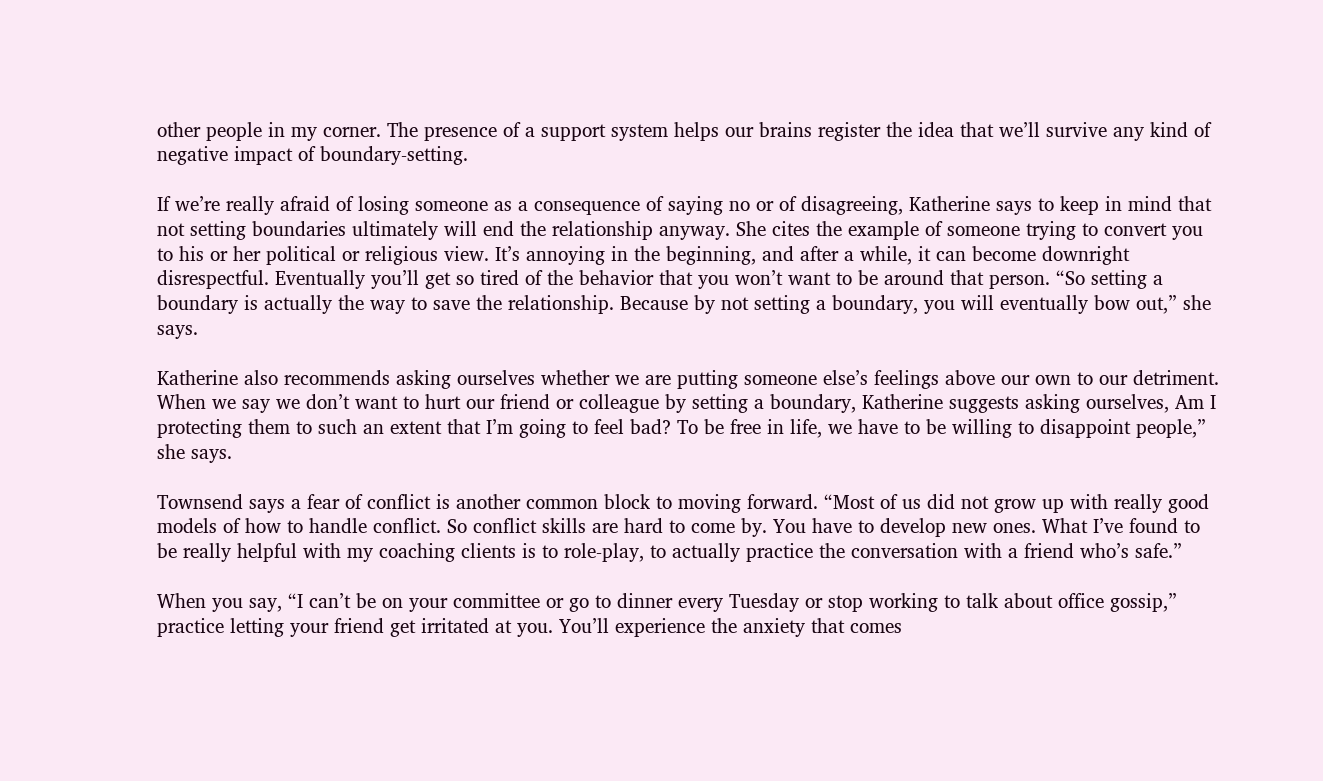other people in my corner. The presence of a support system helps our brains register the idea that we’ll survive any kind of negative impact of boundary-setting.

If we’re really afraid of losing someone as a consequence of saying no or of disagreeing, Katherine says to keep in mind that not setting boundaries ultimately will end the relationship anyway. She cites the example of someone trying to convert you to his or her political or religious view. It’s annoying in the beginning, and after a while, it can become downright disrespectful. Eventually you’ll get so tired of the behavior that you won’t want to be around that person. “So setting a boundary is actually the way to save the relationship. Because by not setting a boundary, you will eventually bow out,” she says.

Katherine also recommends asking ourselves whether we are putting someone else’s feelings above our own to our detriment. When we say we don’t want to hurt our friend or colleague by setting a boundary, Katherine suggests asking ourselves, Am I protecting them to such an extent that I’m going to feel bad? To be free in life, we have to be willing to disappoint people,” she says.

Townsend says a fear of conflict is another common block to moving forward. “Most of us did not grow up with really good models of how to handle conflict. So conflict skills are hard to come by. You have to develop new ones. What I’ve found to be really helpful with my coaching clients is to role-play, to actually practice the conversation with a friend who’s safe.”

When you say, “I can’t be on your committee or go to dinner every Tuesday or stop working to talk about office gossip,” practice letting your friend get irritated at you. You’ll experience the anxiety that comes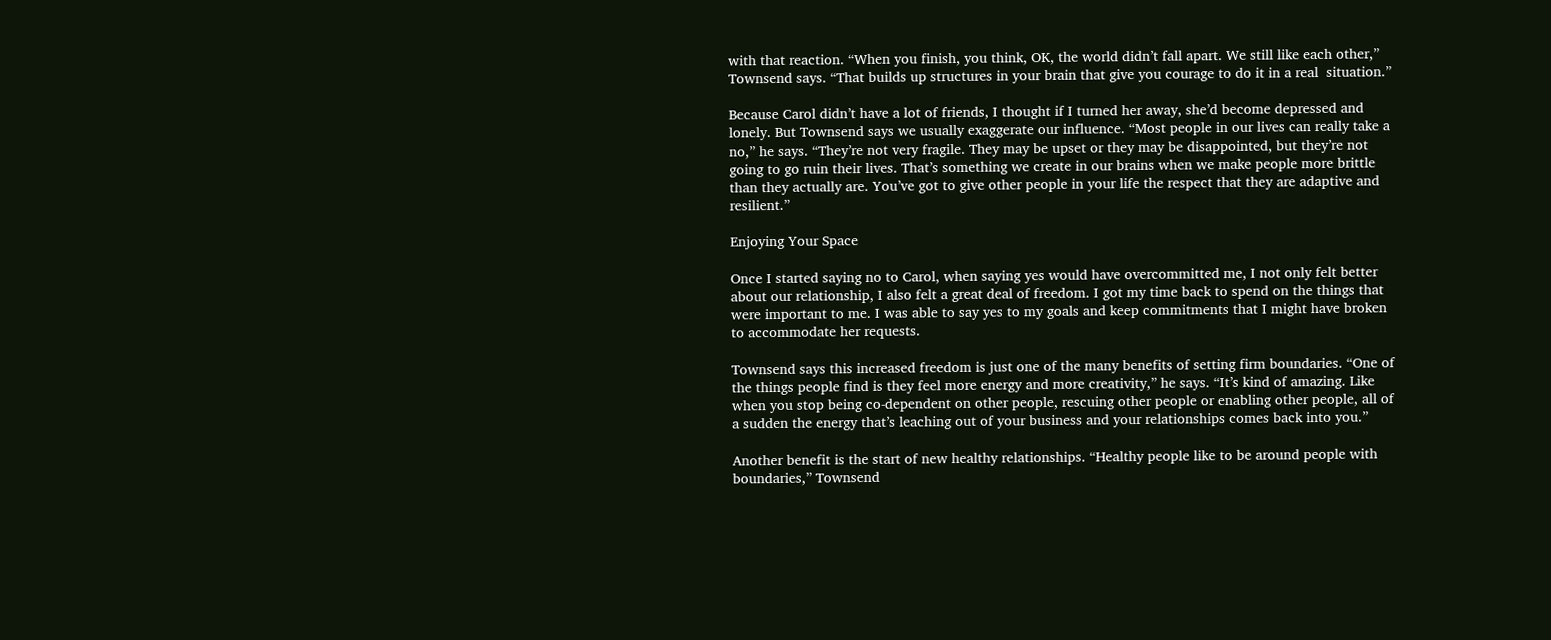with that reaction. “When you finish, you think, OK, the world didn’t fall apart. We still like each other,” Townsend says. “That builds up structures in your brain that give you courage to do it in a real  situation.”

Because Carol didn’t have a lot of friends, I thought if I turned her away, she’d become depressed and lonely. But Townsend says we usually exaggerate our influence. “Most people in our lives can really take a no,” he says. “They’re not very fragile. They may be upset or they may be disappointed, but they’re not going to go ruin their lives. That’s something we create in our brains when we make people more brittle than they actually are. You’ve got to give other people in your life the respect that they are adaptive and resilient.”

Enjoying Your Space

Once I started saying no to Carol, when saying yes would have overcommitted me, I not only felt better about our relationship, I also felt a great deal of freedom. I got my time back to spend on the things that were important to me. I was able to say yes to my goals and keep commitments that I might have broken to accommodate her requests.

Townsend says this increased freedom is just one of the many benefits of setting firm boundaries. “One of the things people find is they feel more energy and more creativity,” he says. “It’s kind of amazing. Like when you stop being co-dependent on other people, rescuing other people or enabling other people, all of a sudden the energy that’s leaching out of your business and your relationships comes back into you.”

Another benefit is the start of new healthy relationships. “Healthy people like to be around people with boundaries,” Townsend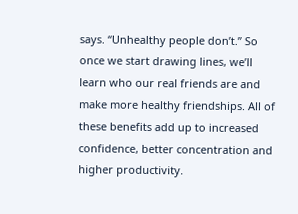says. “Unhealthy people don’t.” So once we start drawing lines, we’ll learn who our real friends are and make more healthy friendships. All of these benefits add up to increased confidence, better concentration and higher productivity.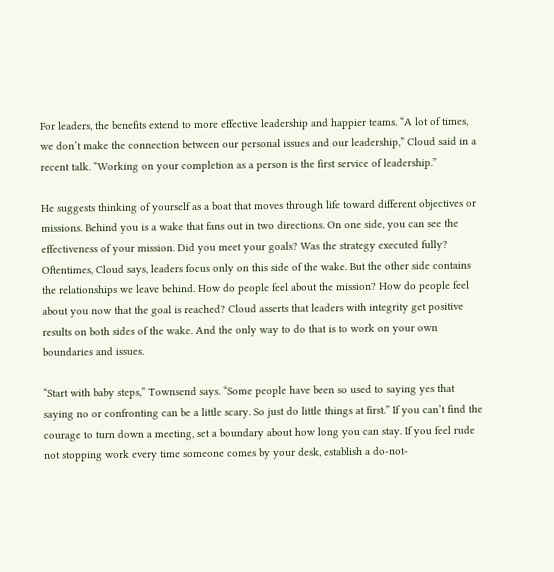For leaders, the benefits extend to more effective leadership and happier teams. “A lot of times, we don’t make the connection between our personal issues and our leadership,” Cloud said in a recent talk. “Working on your completion as a person is the first service of leadership.”

He suggests thinking of yourself as a boat that moves through life toward different objectives or missions. Behind you is a wake that fans out in two directions. On one side, you can see the effectiveness of your mission. Did you meet your goals? Was the strategy executed fully? Oftentimes, Cloud says, leaders focus only on this side of the wake. But the other side contains the relationships we leave behind. How do people feel about the mission? How do people feel about you now that the goal is reached? Cloud asserts that leaders with integrity get positive results on both sides of the wake. And the only way to do that is to work on your own boundaries and issues.

“Start with baby steps,” Townsend says. “Some people have been so used to saying yes that saying no or confronting can be a little scary. So just do little things at first.” If you can’t find the courage to turn down a meeting, set a boundary about how long you can stay. If you feel rude not stopping work every time someone comes by your desk, establish a do-not-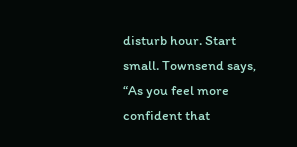disturb hour. Start small. Townsend says, “As you feel more confident that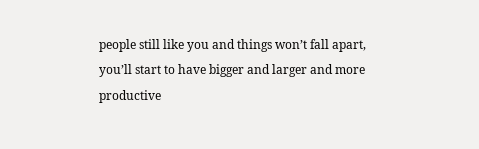people still like you and things won’t fall apart, you’ll start to have bigger and larger and more productive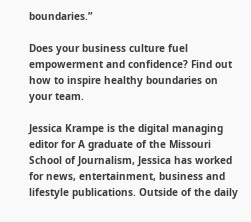boundaries.”

Does your business culture fuel empowerment and confidence? Find out how to inspire healthy boundaries on your team.

Jessica Krampe is the digital managing editor for A graduate of the Missouri School of Journalism, Jessica has worked for news, entertainment, business and lifestyle publications. Outside of the daily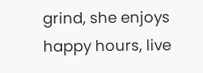grind, she enjoys happy hours, live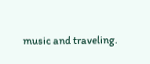music and traveling.